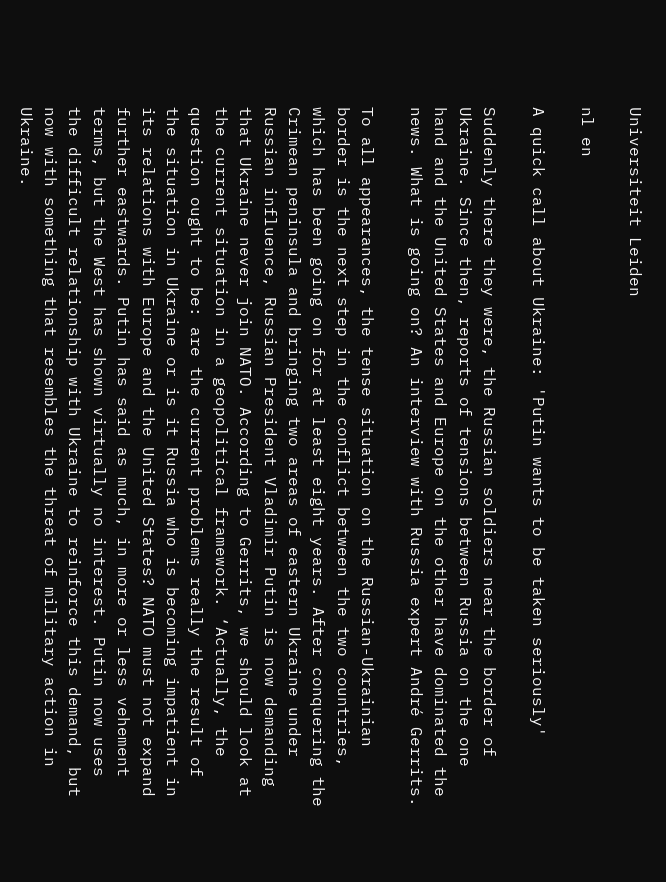Universiteit Leiden

nl en

A quick call about Ukraine: 'Putin wants to be taken seriously'

Suddenly there they were, the Russian soldiers near the border of Ukraine. Since then, reports of tensions between Russia on the one hand and the United States and Europe on the other have dominated the news. What is going on? An interview with Russia expert André Gerrits.

To all appearances, the tense situation on the Russian-Ukrainian border is the next step in the conflict between the two countries, which has been going on for at least eight years. After conquering the Crimean peninsula and bringing two areas of eastern Ukraine under Russian influence, Russian President Vladimir Putin is now demanding that Ukraine never join NATO. According to Gerrits, we should look at the current situation in a geopolitical framework. ‘Actually, the question ought to be: are the current problems really the result of the situation in Ukraine or is it Russia who is becoming impatient in its relations with Europe and the United States? NATO must not expand further eastwards. Putin has said as much, in more or less vehement terms, but the West has shown virtually no interest. Putin now uses the difficult relationship with Ukraine to reinforce this demand, but now with something that resembles the threat of military action in Ukraine.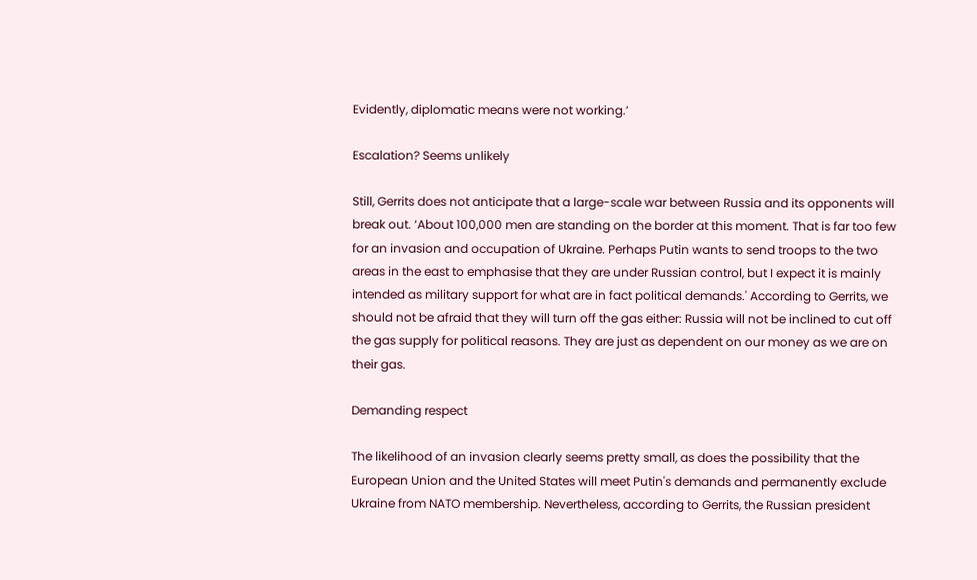Evidently, diplomatic means were not working.’

Escalation? Seems unlikely

Still, Gerrits does not anticipate that a large-scale war between Russia and its opponents will break out. ‘About 100,000 men are standing on the border at this moment. That is far too few for an invasion and occupation of Ukraine. Perhaps Putin wants to send troops to the two areas in the east to emphasise that they are under Russian control, but I expect it is mainly intended as military support for what are in fact political demands.' According to Gerrits, we should not be afraid that they will turn off the gas either: Russia will not be inclined to cut off the gas supply for political reasons. They are just as dependent on our money as we are on their gas.

Demanding respect

The likelihood of an invasion clearly seems pretty small, as does the possibility that the European Union and the United States will meet Putin's demands and permanently exclude Ukraine from NATO membership. Nevertheless, according to Gerrits, the Russian president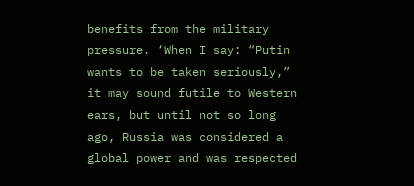benefits from the military pressure. ‘When I say: “Putin wants to be taken seriously,” it may sound futile to Western ears, but until not so long ago, Russia was considered a global power and was respected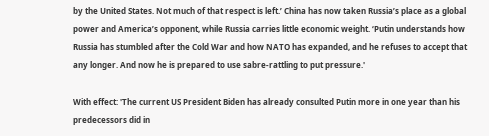by the United States. Not much of that respect is left.’ China has now taken Russia’s place as a global power and America’s opponent, while Russia carries little economic weight. ‘Putin understands how Russia has stumbled after the Cold War and how NATO has expanded, and he refuses to accept that any longer. And now he is prepared to use sabre-rattling to put pressure.'

With effect: 'The current US President Biden has already consulted Putin more in one year than his predecessors did in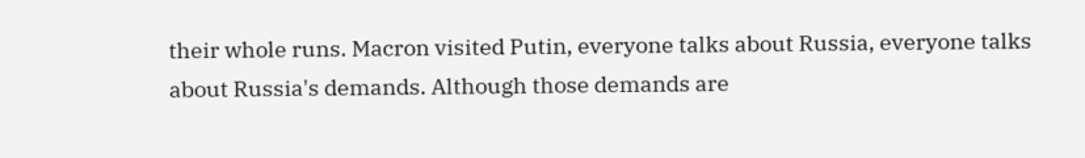their whole runs. Macron visited Putin, everyone talks about Russia, everyone talks about Russia's demands. Although those demands are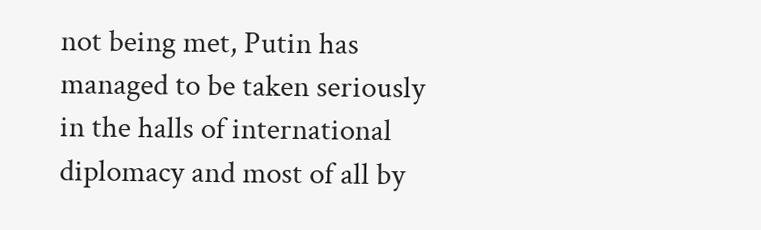not being met, Putin has managed to be taken seriously in the halls of international diplomacy and most of all by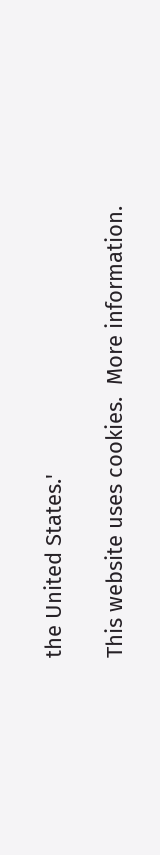the United States.'

This website uses cookies.  More information.